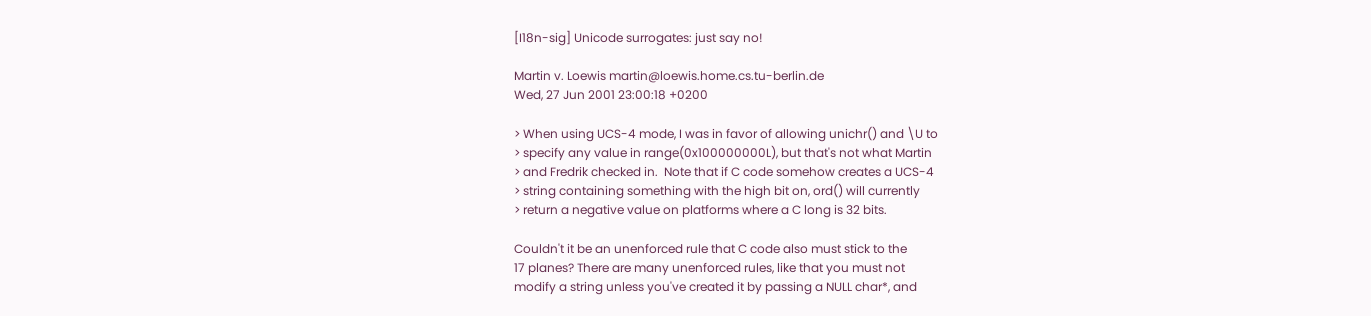[I18n-sig] Unicode surrogates: just say no!

Martin v. Loewis martin@loewis.home.cs.tu-berlin.de
Wed, 27 Jun 2001 23:00:18 +0200

> When using UCS-4 mode, I was in favor of allowing unichr() and \U to
> specify any value in range(0x100000000L), but that's not what Martin
> and Fredrik checked in.  Note that if C code somehow creates a UCS-4
> string containing something with the high bit on, ord() will currently
> return a negative value on platforms where a C long is 32 bits.

Couldn't it be an unenforced rule that C code also must stick to the
17 planes? There are many unenforced rules, like that you must not
modify a string unless you've created it by passing a NULL char*, and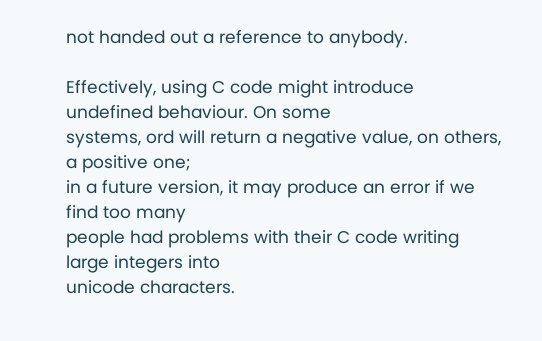not handed out a reference to anybody.

Effectively, using C code might introduce undefined behaviour. On some
systems, ord will return a negative value, on others, a positive one;
in a future version, it may produce an error if we find too many
people had problems with their C code writing large integers into
unicode characters.